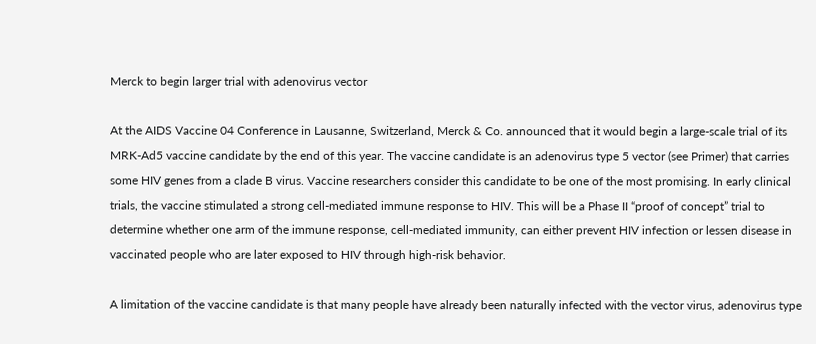Merck to begin larger trial with adenovirus vector

At the AIDS Vaccine 04 Conference in Lausanne, Switzerland, Merck & Co. announced that it would begin a large-scale trial of its MRK-Ad5 vaccine candidate by the end of this year. The vaccine candidate is an adenovirus type 5 vector (see Primer) that carries some HIV genes from a clade B virus. Vaccine researchers consider this candidate to be one of the most promising. In early clinical trials, the vaccine stimulated a strong cell-mediated immune response to HIV. This will be a Phase II “proof of concept” trial to determine whether one arm of the immune response, cell-mediated immunity, can either prevent HIV infection or lessen disease in vaccinated people who are later exposed to HIV through high-risk behavior.

A limitation of the vaccine candidate is that many people have already been naturally infected with the vector virus, adenovirus type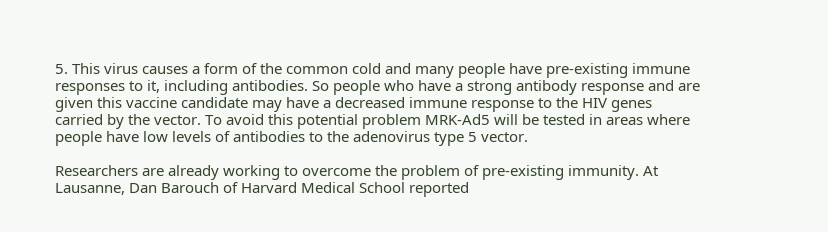5. This virus causes a form of the common cold and many people have pre-existing immune responses to it, including antibodies. So people who have a strong antibody response and are given this vaccine candidate may have a decreased immune response to the HIV genes carried by the vector. To avoid this potential problem MRK-Ad5 will be tested in areas where people have low levels of antibodies to the adenovirus type 5 vector.

Researchers are already working to overcome the problem of pre-existing immunity. At Lausanne, Dan Barouch of Harvard Medical School reported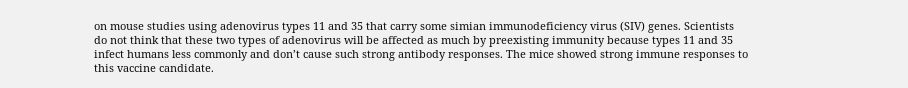on mouse studies using adenovirus types 11 and 35 that carry some simian immunodeficiency virus (SIV) genes. Scientists do not think that these two types of adenovirus will be affected as much by preexisting immunity because types 11 and 35 infect humans less commonly and don’t cause such strong antibody responses. The mice showed strong immune responses to this vaccine candidate.